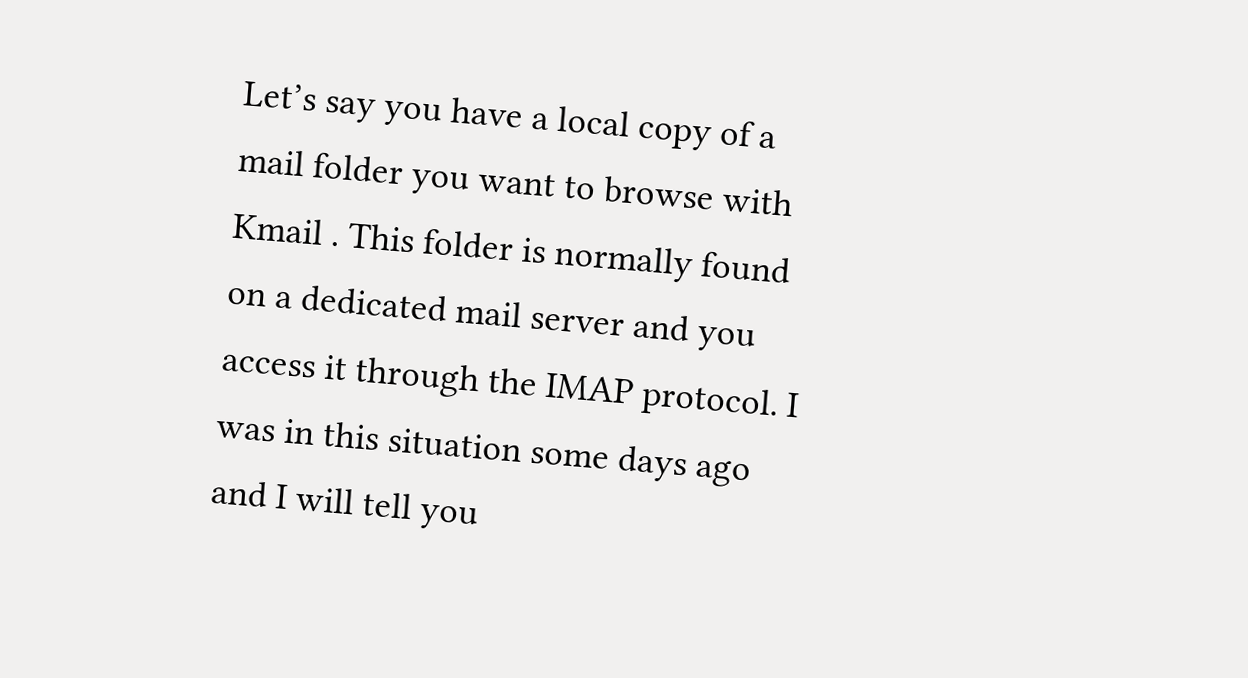Let’s say you have a local copy of a mail folder you want to browse with Kmail . This folder is normally found on a dedicated mail server and you access it through the IMAP protocol. I was in this situation some days ago and I will tell you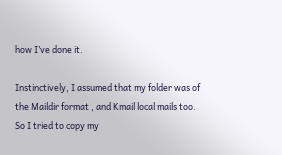how I’ve done it.

Instinctively, I assumed that my folder was of the Maildir format , and Kmail local mails too. So I tried to copy my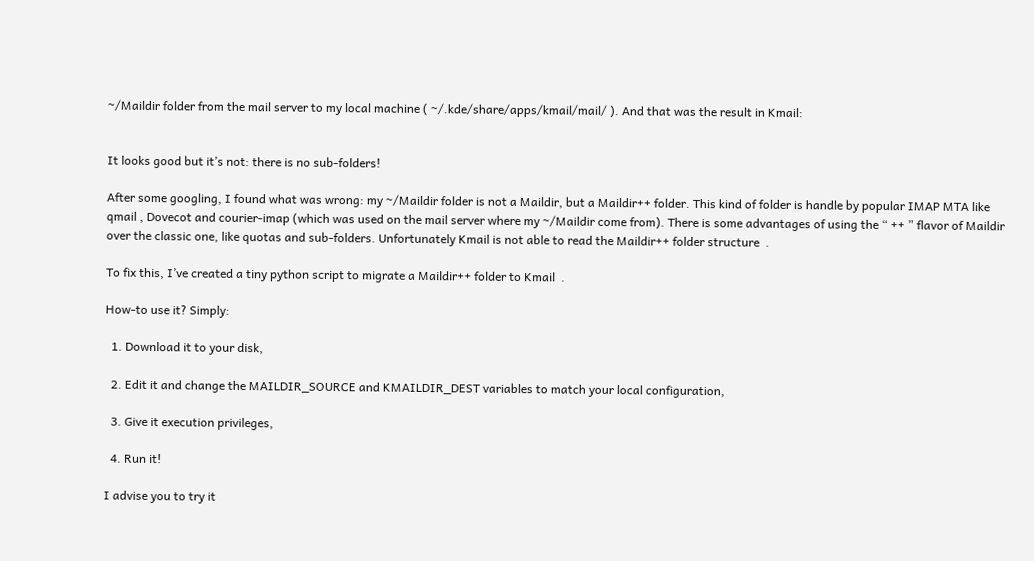~/Maildir folder from the mail server to my local machine ( ~/.kde/share/apps/kmail/mail/ ). And that was the result in Kmail:


It looks good but it’s not: there is no sub-folders!

After some googling, I found what was wrong: my ~/Maildir folder is not a Maildir, but a Maildir++ folder. This kind of folder is handle by popular IMAP MTA like qmail , Dovecot and courier-imap (which was used on the mail server where my ~/Maildir come from). There is some advantages of using the “ ++ ” flavor of Maildir over the classic one, like quotas and sub-folders. Unfortunately Kmail is not able to read the Maildir++ folder structure  .

To fix this, I’ve created a tiny python script to migrate a Maildir++ folder to Kmail  .

How-to use it? Simply:

  1. Download it to your disk,

  2. Edit it and change the MAILDIR_SOURCE and KMAILDIR_DEST variables to match your local configuration,

  3. Give it execution privileges,

  4. Run it!

I advise you to try it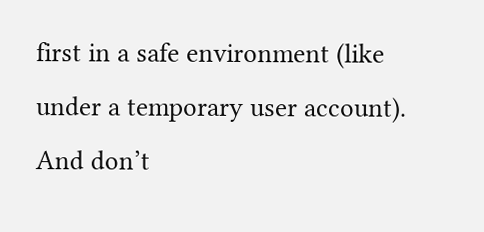first in a safe environment (like under a temporary user account). And don’t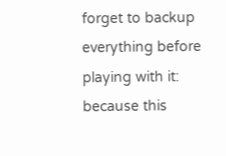forget to backup everything before playing with it: because this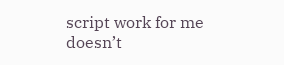script work for me doesn’t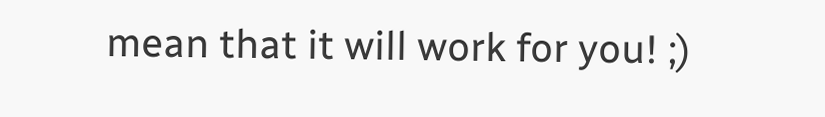mean that it will work for you! ;)